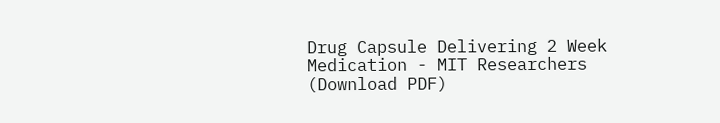Drug Capsule Delivering 2 Week Medication - MIT Researchers (Download PDF)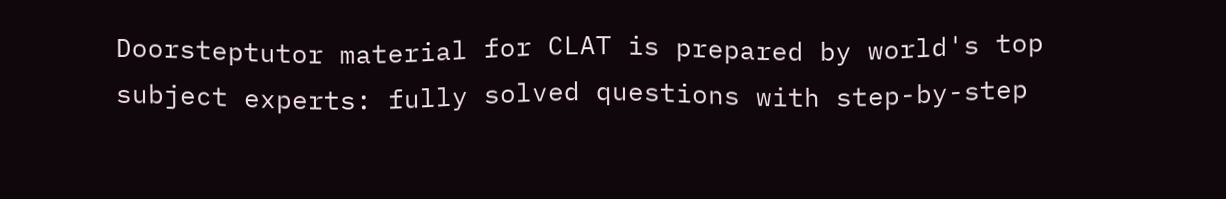Doorsteptutor material for CLAT is prepared by world's top subject experts: fully solved questions with step-by-step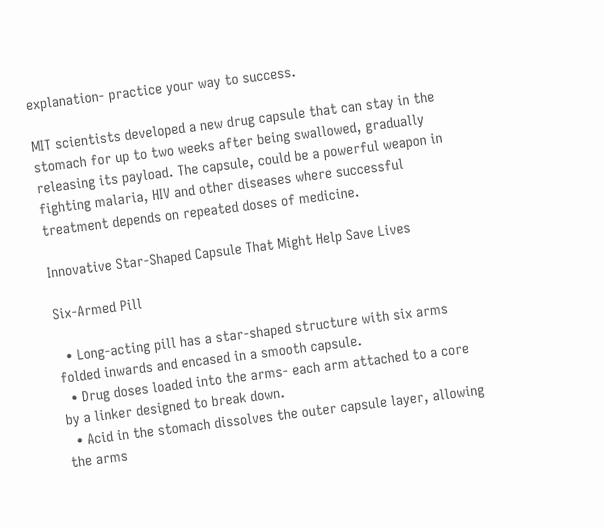explanation- practice your way to success.

MIT scientists developed a new drug capsule that can stay in the stomach for up to two weeks after being swallowed, gradually releasing its payload. The capsule, could be a powerful weapon in fighting malaria, HIV and other diseases where successful treatment depends on repeated doses of medicine.

Innovative Star-Shaped Capsule That Might Help Save Lives

Six-Armed Pill

  • Long-acting pill has a star-shaped structure with six arms folded inwards and encased in a smooth capsule.
  • Drug doses loaded into the arms- each arm attached to a core by a linker designed to break down.
  • Acid in the stomach dissolves the outer capsule layer, allowing the arms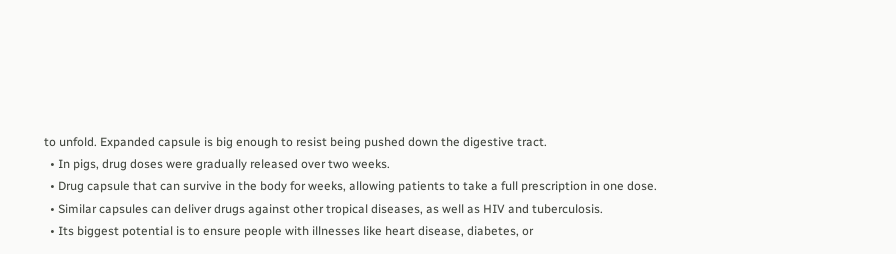to unfold. Expanded capsule is big enough to resist being pushed down the digestive tract.
  • In pigs, drug doses were gradually released over two weeks.
  • Drug capsule that can survive in the body for weeks, allowing patients to take a full prescription in one dose.
  • Similar capsules can deliver drugs against other tropical diseases, as well as HIV and tuberculosis.
  • Its biggest potential is to ensure people with illnesses like heart disease, diabetes, or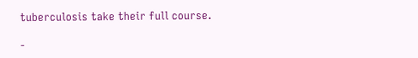tuberculosis take their full course.

-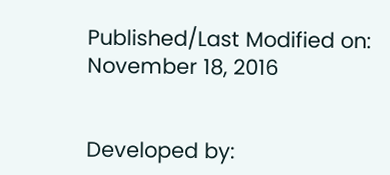Published/Last Modified on: November 18, 2016


Developed by: